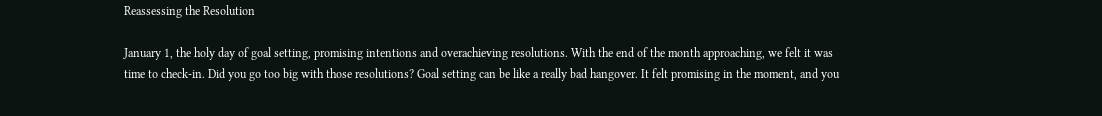Reassessing the Resolution

January 1, the holy day of goal setting, promising intentions and overachieving resolutions. With the end of the month approaching, we felt it was time to check-in. Did you go too big with those resolutions? Goal setting can be like a really bad hangover. It felt promising in the moment, and you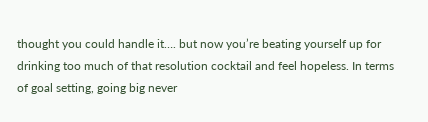thought you could handle it…. but now you’re beating yourself up for drinking too much of that resolution cocktail and feel hopeless. In terms of goal setting, going big never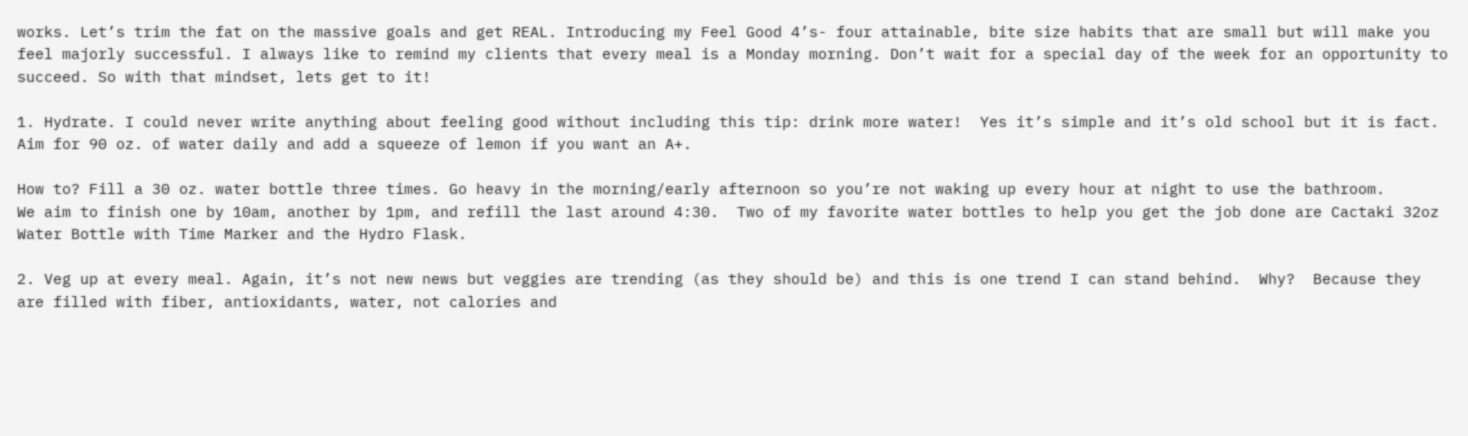works. Let’s trim the fat on the massive goals and get REAL. Introducing my Feel Good 4’s- four attainable, bite size habits that are small but will make you feel majorly successful. I always like to remind my clients that every meal is a Monday morning. Don’t wait for a special day of the week for an opportunity to succeed. So with that mindset, lets get to it!

1. Hydrate. I could never write anything about feeling good without including this tip: drink more water!  Yes it’s simple and it’s old school but it is fact.  Aim for 90 oz. of water daily and add a squeeze of lemon if you want an A+.

How to? Fill a 30 oz. water bottle three times. Go heavy in the morning/early afternoon so you’re not waking up every hour at night to use the bathroom.
We aim to finish one by 10am, another by 1pm, and refill the last around 4:30.  Two of my favorite water bottles to help you get the job done are Cactaki 32oz Water Bottle with Time Marker and the Hydro Flask.

2. Veg up at every meal. Again, it’s not new news but veggies are trending (as they should be) and this is one trend I can stand behind.  Why?  Because they are filled with fiber, antioxidants, water, not calories and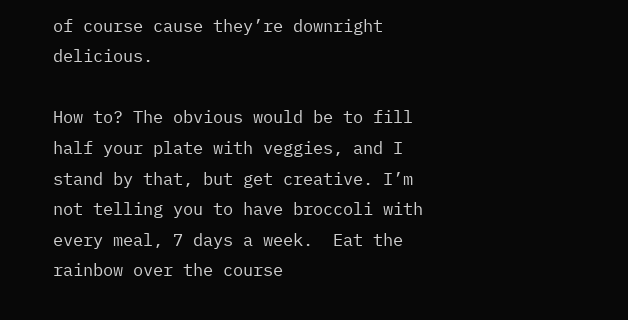of course cause they’re downright delicious.

How to? The obvious would be to fill half your plate with veggies, and I stand by that, but get creative. I’m not telling you to have broccoli with every meal, 7 days a week.  Eat the rainbow over the course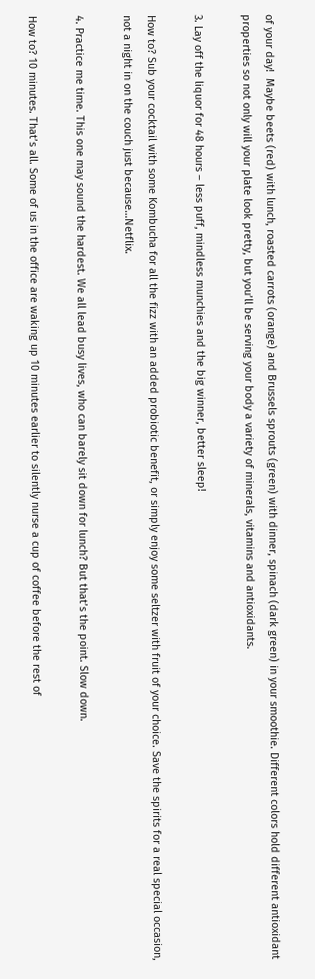of your day!  Maybe beets (red) with lunch, roasted carrots (orange) and Brussels sprouts (green) with dinner, spinach (dark green) in your smoothie. Different colors hold different antioxidant properties so not only will your plate look pretty, but you’ll be serving your body a variety of minerals, vitamins and antioxidants.

3. Lay off the liquor for 48 hours – less puff, mindless munchies and the big winner, better sleep!

How to? Sub your cocktail with some Kombucha for all the fizz with an added probiotic benefit, or simply enjoy some seltzer with fruit of your choice. Save the spirits for a real special occasion, not a night in on the couch just because…Netflix.

4. Practice me time. This one may sound the hardest. We all lead busy lives, who can barely sit down for lunch? But that’s the point. Slow down.

How to? 10 minutes. That’s all. Some of us in the office are waking up 10 minutes earlier to silently nurse a cup of coffee before the rest of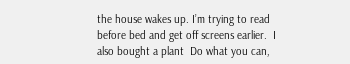the house wakes up. I’m trying to read before bed and get off screens earlier.  I also bought a plant  Do what you can,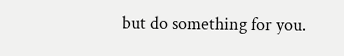but do something for you.